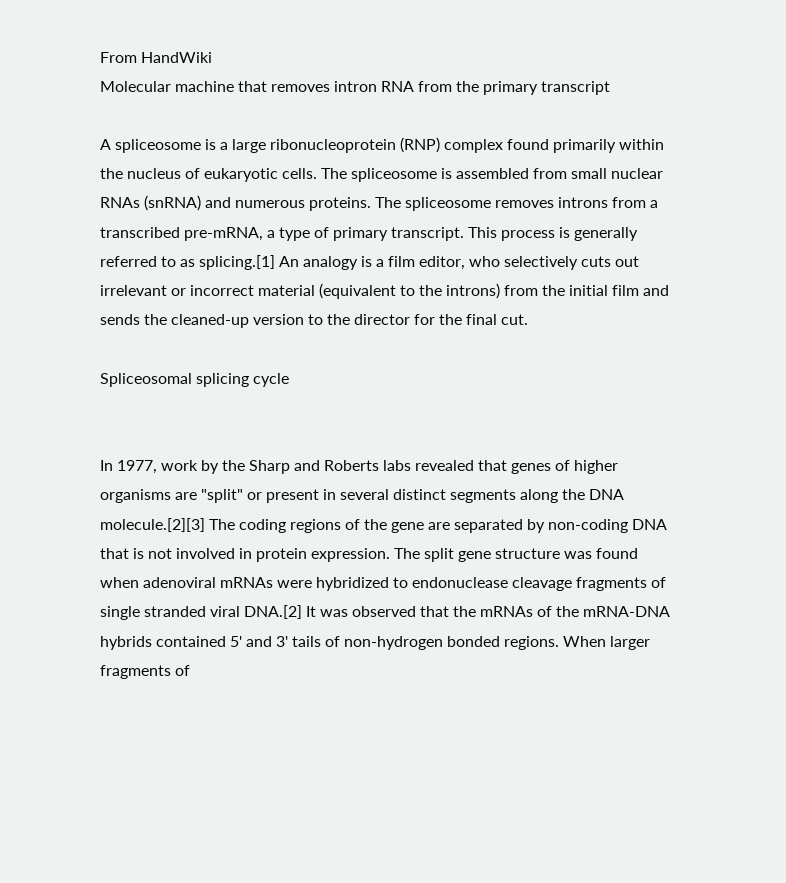From HandWiki
Molecular machine that removes intron RNA from the primary transcript

A spliceosome is a large ribonucleoprotein (RNP) complex found primarily within the nucleus of eukaryotic cells. The spliceosome is assembled from small nuclear RNAs (snRNA) and numerous proteins. The spliceosome removes introns from a transcribed pre-mRNA, a type of primary transcript. This process is generally referred to as splicing.[1] An analogy is a film editor, who selectively cuts out irrelevant or incorrect material (equivalent to the introns) from the initial film and sends the cleaned-up version to the director for the final cut.

Spliceosomal splicing cycle


In 1977, work by the Sharp and Roberts labs revealed that genes of higher organisms are "split" or present in several distinct segments along the DNA molecule.[2][3] The coding regions of the gene are separated by non-coding DNA that is not involved in protein expression. The split gene structure was found when adenoviral mRNAs were hybridized to endonuclease cleavage fragments of single stranded viral DNA.[2] It was observed that the mRNAs of the mRNA-DNA hybrids contained 5' and 3' tails of non-hydrogen bonded regions. When larger fragments of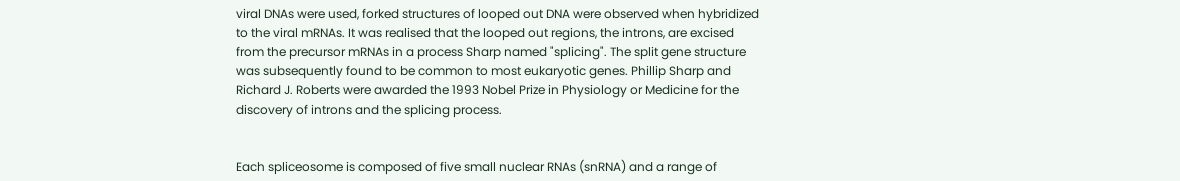viral DNAs were used, forked structures of looped out DNA were observed when hybridized to the viral mRNAs. It was realised that the looped out regions, the introns, are excised from the precursor mRNAs in a process Sharp named "splicing". The split gene structure was subsequently found to be common to most eukaryotic genes. Phillip Sharp and Richard J. Roberts were awarded the 1993 Nobel Prize in Physiology or Medicine for the discovery of introns and the splicing process.


Each spliceosome is composed of five small nuclear RNAs (snRNA) and a range of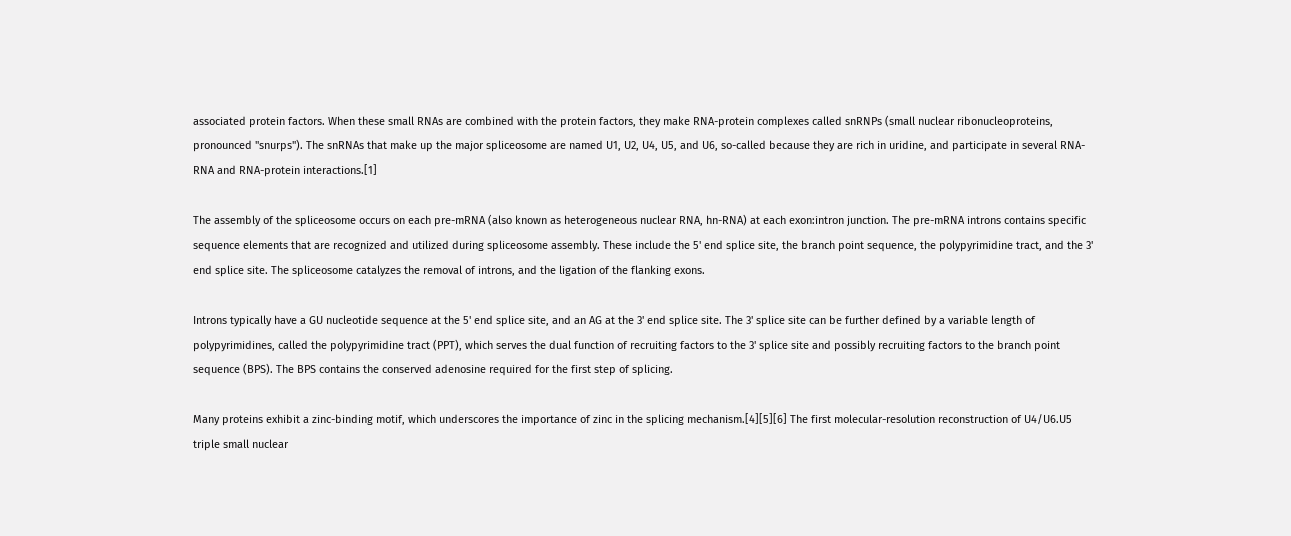associated protein factors. When these small RNAs are combined with the protein factors, they make RNA-protein complexes called snRNPs (small nuclear ribonucleoproteins, pronounced "snurps"). The snRNAs that make up the major spliceosome are named U1, U2, U4, U5, and U6, so-called because they are rich in uridine, and participate in several RNA-RNA and RNA-protein interactions.[1]

The assembly of the spliceosome occurs on each pre-mRNA (also known as heterogeneous nuclear RNA, hn-RNA) at each exon:intron junction. The pre-mRNA introns contains specific sequence elements that are recognized and utilized during spliceosome assembly. These include the 5' end splice site, the branch point sequence, the polypyrimidine tract, and the 3' end splice site. The spliceosome catalyzes the removal of introns, and the ligation of the flanking exons.

Introns typically have a GU nucleotide sequence at the 5' end splice site, and an AG at the 3' end splice site. The 3' splice site can be further defined by a variable length of polypyrimidines, called the polypyrimidine tract (PPT), which serves the dual function of recruiting factors to the 3' splice site and possibly recruiting factors to the branch point sequence (BPS). The BPS contains the conserved adenosine required for the first step of splicing.

Many proteins exhibit a zinc-binding motif, which underscores the importance of zinc in the splicing mechanism.[4][5][6] The first molecular-resolution reconstruction of U4/U6.U5 triple small nuclear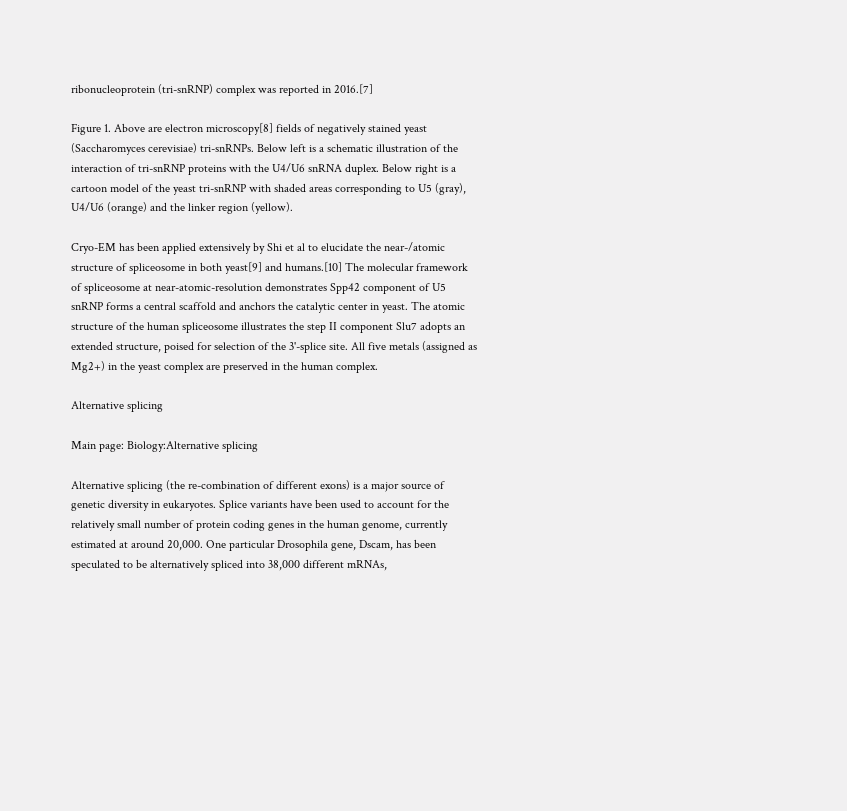ribonucleoprotein (tri-snRNP) complex was reported in 2016.[7]

Figure 1. Above are electron microscopy[8] fields of negatively stained yeast (Saccharomyces cerevisiae) tri-snRNPs. Below left is a schematic illustration of the interaction of tri-snRNP proteins with the U4/U6 snRNA duplex. Below right is a cartoon model of the yeast tri-snRNP with shaded areas corresponding to U5 (gray), U4/U6 (orange) and the linker region (yellow).

Cryo-EM has been applied extensively by Shi et al to elucidate the near-/atomic structure of spliceosome in both yeast[9] and humans.[10] The molecular framework of spliceosome at near-atomic-resolution demonstrates Spp42 component of U5 snRNP forms a central scaffold and anchors the catalytic center in yeast. The atomic structure of the human spliceosome illustrates the step II component Slu7 adopts an extended structure, poised for selection of the 3'-splice site. All five metals (assigned as Mg2+) in the yeast complex are preserved in the human complex.

Alternative splicing

Main page: Biology:Alternative splicing

Alternative splicing (the re-combination of different exons) is a major source of genetic diversity in eukaryotes. Splice variants have been used to account for the relatively small number of protein coding genes in the human genome, currently estimated at around 20,000. One particular Drosophila gene, Dscam, has been speculated to be alternatively spliced into 38,000 different mRNAs,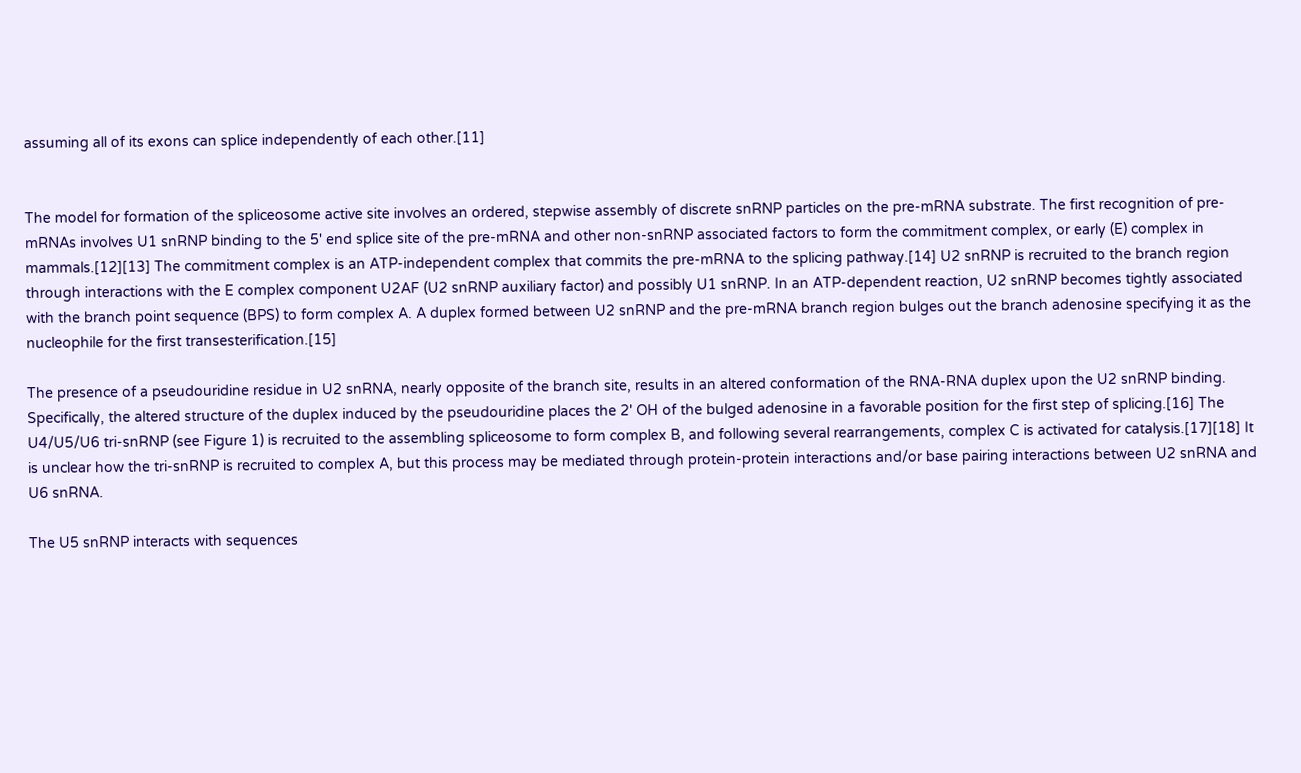assuming all of its exons can splice independently of each other.[11]


The model for formation of the spliceosome active site involves an ordered, stepwise assembly of discrete snRNP particles on the pre-mRNA substrate. The first recognition of pre-mRNAs involves U1 snRNP binding to the 5' end splice site of the pre-mRNA and other non-snRNP associated factors to form the commitment complex, or early (E) complex in mammals.[12][13] The commitment complex is an ATP-independent complex that commits the pre-mRNA to the splicing pathway.[14] U2 snRNP is recruited to the branch region through interactions with the E complex component U2AF (U2 snRNP auxiliary factor) and possibly U1 snRNP. In an ATP-dependent reaction, U2 snRNP becomes tightly associated with the branch point sequence (BPS) to form complex A. A duplex formed between U2 snRNP and the pre-mRNA branch region bulges out the branch adenosine specifying it as the nucleophile for the first transesterification.[15]

The presence of a pseudouridine residue in U2 snRNA, nearly opposite of the branch site, results in an altered conformation of the RNA-RNA duplex upon the U2 snRNP binding. Specifically, the altered structure of the duplex induced by the pseudouridine places the 2' OH of the bulged adenosine in a favorable position for the first step of splicing.[16] The U4/U5/U6 tri-snRNP (see Figure 1) is recruited to the assembling spliceosome to form complex B, and following several rearrangements, complex C is activated for catalysis.[17][18] It is unclear how the tri-snRNP is recruited to complex A, but this process may be mediated through protein-protein interactions and/or base pairing interactions between U2 snRNA and U6 snRNA.

The U5 snRNP interacts with sequences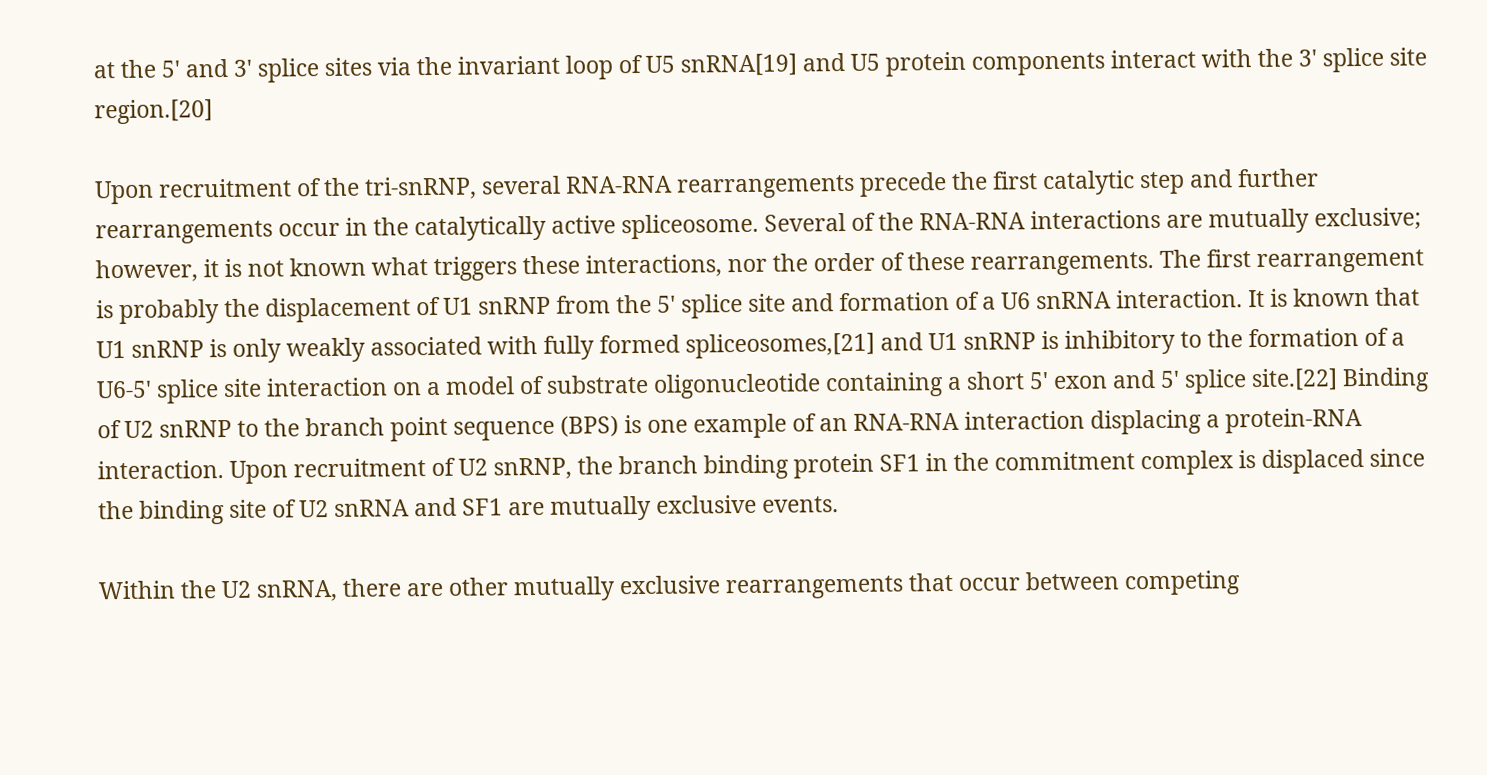at the 5' and 3' splice sites via the invariant loop of U5 snRNA[19] and U5 protein components interact with the 3' splice site region.[20]

Upon recruitment of the tri-snRNP, several RNA-RNA rearrangements precede the first catalytic step and further rearrangements occur in the catalytically active spliceosome. Several of the RNA-RNA interactions are mutually exclusive; however, it is not known what triggers these interactions, nor the order of these rearrangements. The first rearrangement is probably the displacement of U1 snRNP from the 5' splice site and formation of a U6 snRNA interaction. It is known that U1 snRNP is only weakly associated with fully formed spliceosomes,[21] and U1 snRNP is inhibitory to the formation of a U6-5' splice site interaction on a model of substrate oligonucleotide containing a short 5' exon and 5' splice site.[22] Binding of U2 snRNP to the branch point sequence (BPS) is one example of an RNA-RNA interaction displacing a protein-RNA interaction. Upon recruitment of U2 snRNP, the branch binding protein SF1 in the commitment complex is displaced since the binding site of U2 snRNA and SF1 are mutually exclusive events.

Within the U2 snRNA, there are other mutually exclusive rearrangements that occur between competing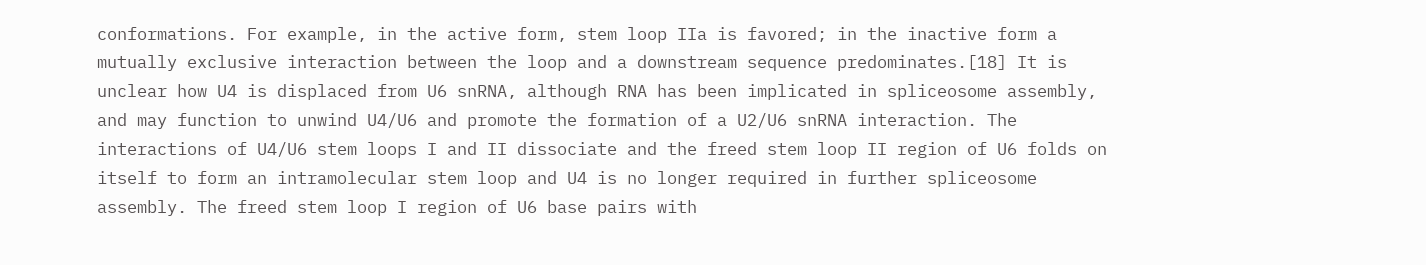conformations. For example, in the active form, stem loop IIa is favored; in the inactive form a mutually exclusive interaction between the loop and a downstream sequence predominates.[18] It is unclear how U4 is displaced from U6 snRNA, although RNA has been implicated in spliceosome assembly, and may function to unwind U4/U6 and promote the formation of a U2/U6 snRNA interaction. The interactions of U4/U6 stem loops I and II dissociate and the freed stem loop II region of U6 folds on itself to form an intramolecular stem loop and U4 is no longer required in further spliceosome assembly. The freed stem loop I region of U6 base pairs with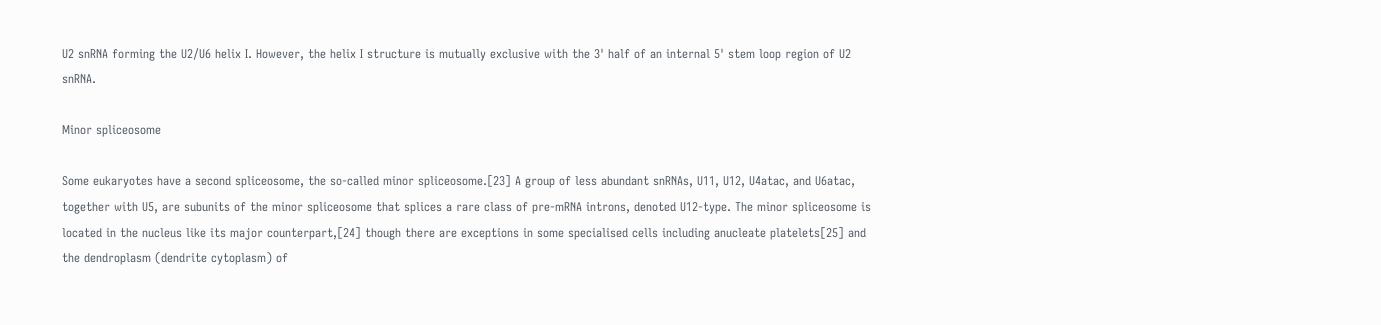U2 snRNA forming the U2/U6 helix I. However, the helix I structure is mutually exclusive with the 3' half of an internal 5' stem loop region of U2 snRNA.

Minor spliceosome

Some eukaryotes have a second spliceosome, the so-called minor spliceosome.[23] A group of less abundant snRNAs, U11, U12, U4atac, and U6atac, together with U5, are subunits of the minor spliceosome that splices a rare class of pre-mRNA introns, denoted U12-type. The minor spliceosome is located in the nucleus like its major counterpart,[24] though there are exceptions in some specialised cells including anucleate platelets[25] and the dendroplasm (dendrite cytoplasm) of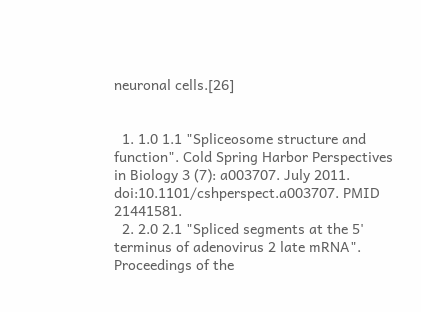neuronal cells.[26]


  1. 1.0 1.1 "Spliceosome structure and function". Cold Spring Harbor Perspectives in Biology 3 (7): a003707. July 2011. doi:10.1101/cshperspect.a003707. PMID 21441581.
  2. 2.0 2.1 "Spliced segments at the 5' terminus of adenovirus 2 late mRNA". Proceedings of the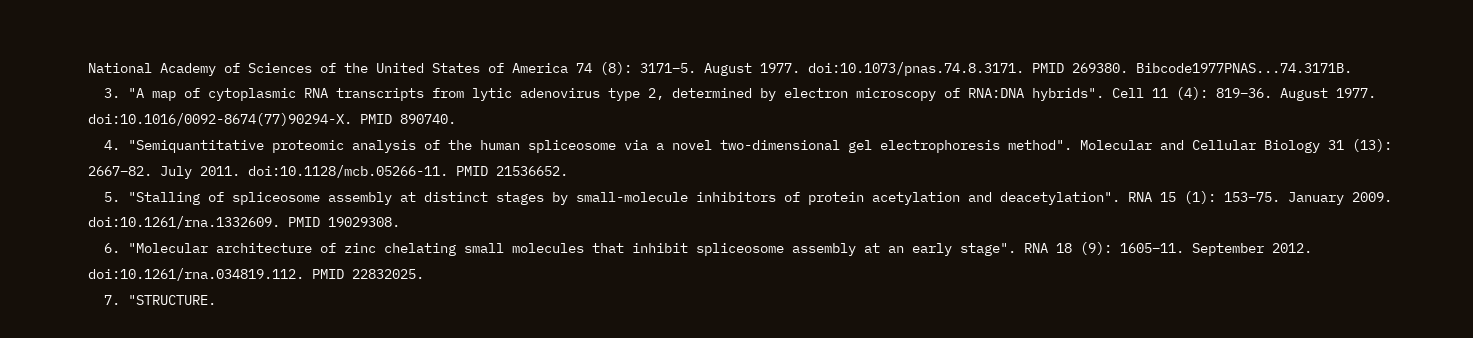National Academy of Sciences of the United States of America 74 (8): 3171–5. August 1977. doi:10.1073/pnas.74.8.3171. PMID 269380. Bibcode1977PNAS...74.3171B.
  3. "A map of cytoplasmic RNA transcripts from lytic adenovirus type 2, determined by electron microscopy of RNA:DNA hybrids". Cell 11 (4): 819–36. August 1977. doi:10.1016/0092-8674(77)90294-X. PMID 890740.
  4. "Semiquantitative proteomic analysis of the human spliceosome via a novel two-dimensional gel electrophoresis method". Molecular and Cellular Biology 31 (13): 2667–82. July 2011. doi:10.1128/mcb.05266-11. PMID 21536652.
  5. "Stalling of spliceosome assembly at distinct stages by small-molecule inhibitors of protein acetylation and deacetylation". RNA 15 (1): 153–75. January 2009. doi:10.1261/rna.1332609. PMID 19029308.
  6. "Molecular architecture of zinc chelating small molecules that inhibit spliceosome assembly at an early stage". RNA 18 (9): 1605–11. September 2012. doi:10.1261/rna.034819.112. PMID 22832025.
  7. "STRUCTURE.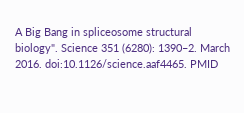A Big Bang in spliceosome structural biology". Science 351 (6280): 1390–2. March 2016. doi:10.1126/science.aaf4465. PMID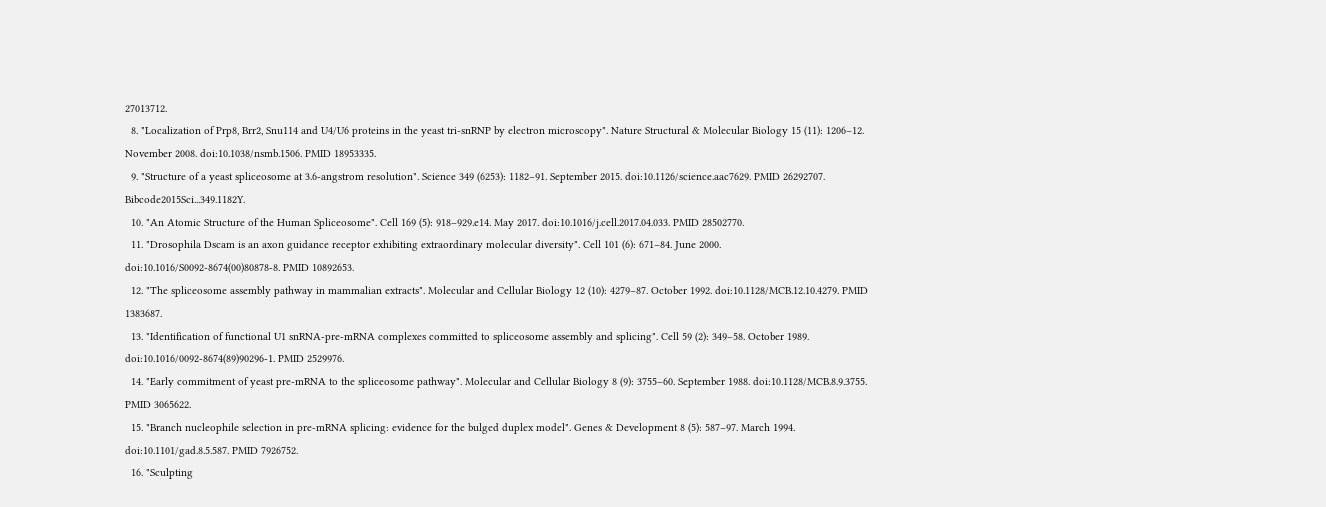27013712.
  8. "Localization of Prp8, Brr2, Snu114 and U4/U6 proteins in the yeast tri-snRNP by electron microscopy". Nature Structural & Molecular Biology 15 (11): 1206–12. November 2008. doi:10.1038/nsmb.1506. PMID 18953335.
  9. "Structure of a yeast spliceosome at 3.6-angstrom resolution". Science 349 (6253): 1182–91. September 2015. doi:10.1126/science.aac7629. PMID 26292707. Bibcode2015Sci...349.1182Y.
  10. "An Atomic Structure of the Human Spliceosome". Cell 169 (5): 918–929.e14. May 2017. doi:10.1016/j.cell.2017.04.033. PMID 28502770.
  11. "Drosophila Dscam is an axon guidance receptor exhibiting extraordinary molecular diversity". Cell 101 (6): 671–84. June 2000. doi:10.1016/S0092-8674(00)80878-8. PMID 10892653.
  12. "The spliceosome assembly pathway in mammalian extracts". Molecular and Cellular Biology 12 (10): 4279–87. October 1992. doi:10.1128/MCB.12.10.4279. PMID 1383687.
  13. "Identification of functional U1 snRNA-pre-mRNA complexes committed to spliceosome assembly and splicing". Cell 59 (2): 349–58. October 1989. doi:10.1016/0092-8674(89)90296-1. PMID 2529976.
  14. "Early commitment of yeast pre-mRNA to the spliceosome pathway". Molecular and Cellular Biology 8 (9): 3755–60. September 1988. doi:10.1128/MCB.8.9.3755. PMID 3065622.
  15. "Branch nucleophile selection in pre-mRNA splicing: evidence for the bulged duplex model". Genes & Development 8 (5): 587–97. March 1994. doi:10.1101/gad.8.5.587. PMID 7926752.
  16. "Sculpting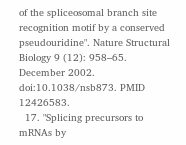of the spliceosomal branch site recognition motif by a conserved pseudouridine". Nature Structural Biology 9 (12): 958–65. December 2002. doi:10.1038/nsb873. PMID 12426583.
  17. "Splicing precursors to mRNAs by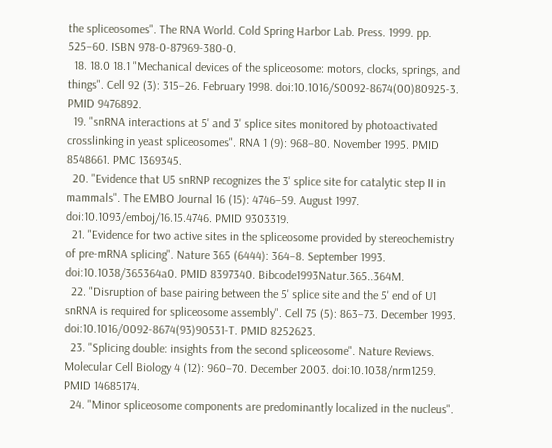the spliceosomes". The RNA World. Cold Spring Harbor Lab. Press. 1999. pp. 525–60. ISBN 978-0-87969-380-0.
  18. 18.0 18.1 "Mechanical devices of the spliceosome: motors, clocks, springs, and things". Cell 92 (3): 315–26. February 1998. doi:10.1016/S0092-8674(00)80925-3. PMID 9476892.
  19. "snRNA interactions at 5' and 3' splice sites monitored by photoactivated crosslinking in yeast spliceosomes". RNA 1 (9): 968–80. November 1995. PMID 8548661. PMC 1369345.
  20. "Evidence that U5 snRNP recognizes the 3' splice site for catalytic step II in mammals". The EMBO Journal 16 (15): 4746–59. August 1997. doi:10.1093/emboj/16.15.4746. PMID 9303319.
  21. "Evidence for two active sites in the spliceosome provided by stereochemistry of pre-mRNA splicing". Nature 365 (6444): 364–8. September 1993. doi:10.1038/365364a0. PMID 8397340. Bibcode1993Natur.365..364M.
  22. "Disruption of base pairing between the 5' splice site and the 5' end of U1 snRNA is required for spliceosome assembly". Cell 75 (5): 863–73. December 1993. doi:10.1016/0092-8674(93)90531-T. PMID 8252623.
  23. "Splicing double: insights from the second spliceosome". Nature Reviews. Molecular Cell Biology 4 (12): 960–70. December 2003. doi:10.1038/nrm1259. PMID 14685174.
  24. "Minor spliceosome components are predominantly localized in the nucleus".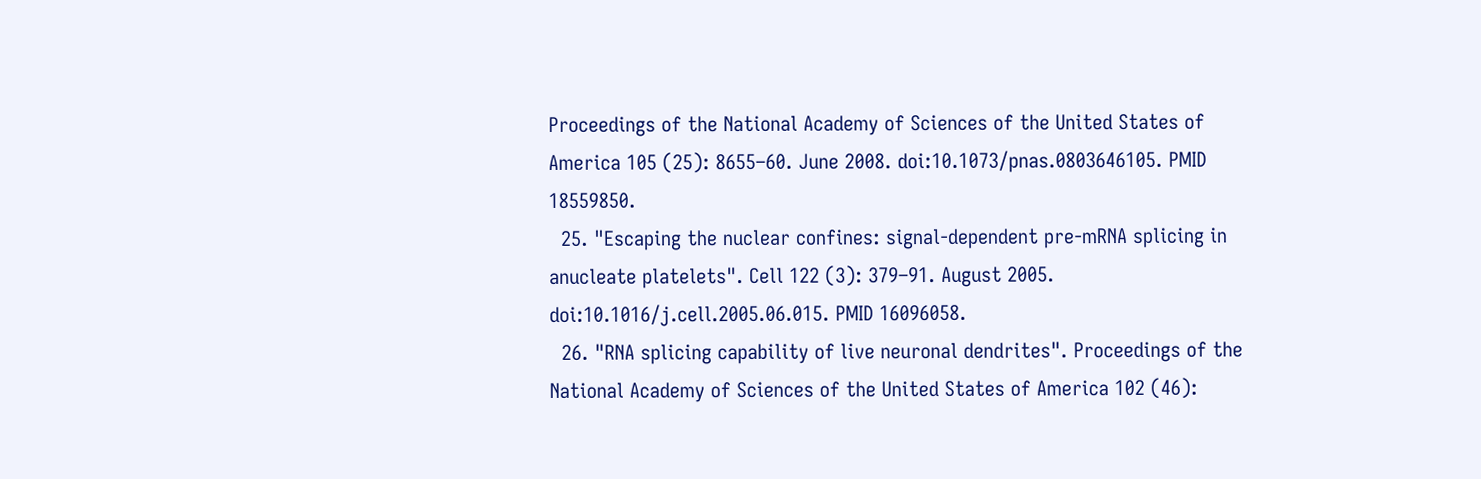Proceedings of the National Academy of Sciences of the United States of America 105 (25): 8655–60. June 2008. doi:10.1073/pnas.0803646105. PMID 18559850.
  25. "Escaping the nuclear confines: signal-dependent pre-mRNA splicing in anucleate platelets". Cell 122 (3): 379–91. August 2005. doi:10.1016/j.cell.2005.06.015. PMID 16096058.
  26. "RNA splicing capability of live neuronal dendrites". Proceedings of the National Academy of Sciences of the United States of America 102 (46):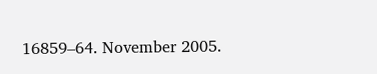16859–64. November 2005.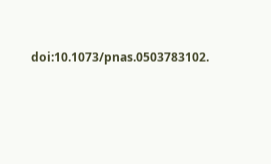doi:10.1073/pnas.0503783102.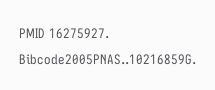PMID 16275927. Bibcode2005PNAS..10216859G.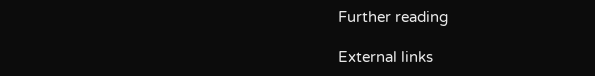Further reading

External links